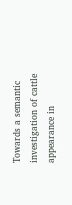Towards a semantic investigation of cattle appearance in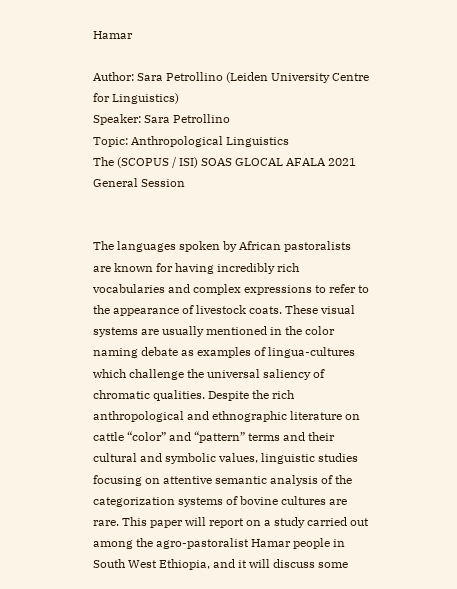Hamar

Author: Sara Petrollino (Leiden University Centre for Linguistics)
Speaker: Sara Petrollino
Topic: Anthropological Linguistics
The (SCOPUS / ISI) SOAS GLOCAL AFALA 2021 General Session


The languages spoken by African pastoralists are known for having incredibly rich vocabularies and complex expressions to refer to the appearance of livestock coats. These visual systems are usually mentioned in the color naming debate as examples of lingua-cultures which challenge the universal saliency of chromatic qualities. Despite the rich anthropological and ethnographic literature on cattle “color” and “pattern” terms and their cultural and symbolic values, linguistic studies focusing on attentive semantic analysis of the categorization systems of bovine cultures are rare. This paper will report on a study carried out among the agro-pastoralist Hamar people in South West Ethiopia, and it will discuss some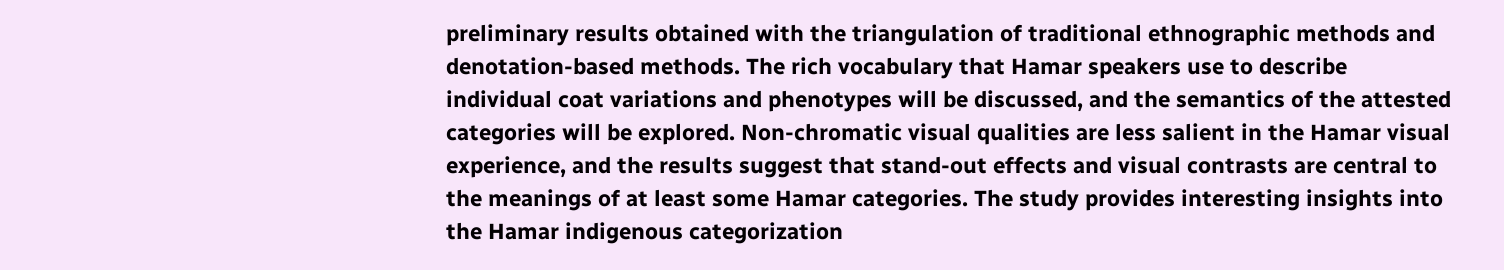preliminary results obtained with the triangulation of traditional ethnographic methods and denotation-based methods. The rich vocabulary that Hamar speakers use to describe individual coat variations and phenotypes will be discussed, and the semantics of the attested categories will be explored. Non-chromatic visual qualities are less salient in the Hamar visual experience, and the results suggest that stand-out effects and visual contrasts are central to the meanings of at least some Hamar categories. The study provides interesting insights into the Hamar indigenous categorization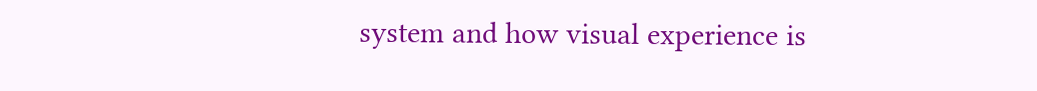system and how visual experience is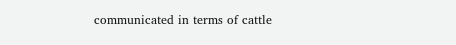communicated in terms of cattle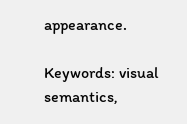appearance.

Keywords: visual semantics,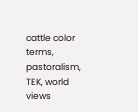cattle color terms, pastoralism, TEK, world views